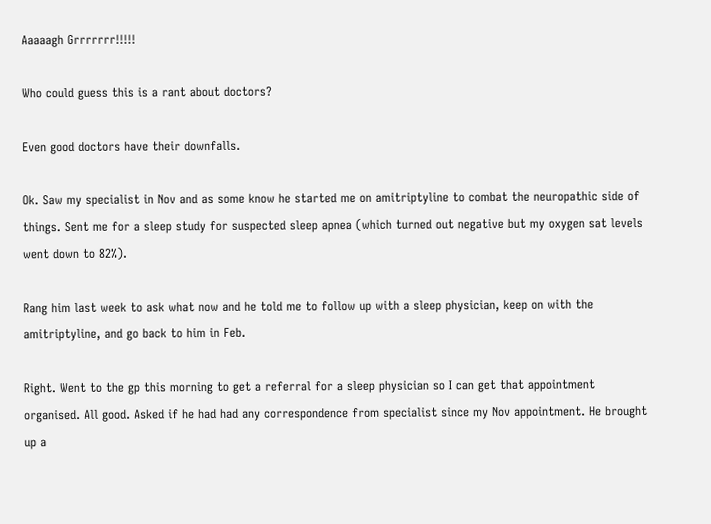Aaaaagh Grrrrrrr!!!!!

Who could guess this is a rant about doctors?

Even good doctors have their downfalls.

Ok. Saw my specialist in Nov and as some know he started me on amitriptyline to combat the neuropathic side of things. Sent me for a sleep study for suspected sleep apnea (which turned out negative but my oxygen sat levels went down to 82%).

Rang him last week to ask what now and he told me to follow up with a sleep physician, keep on with the amitriptyline, and go back to him in Feb.

Right. Went to the gp this morning to get a referral for a sleep physician so I can get that appointment organised. All good. Asked if he had had any correspondence from specialist since my Nov appointment. He brought up a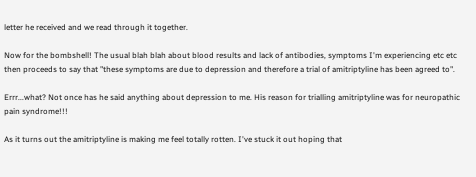letter he received and we read through it together.

Now for the bombshell! The usual blah blah about blood results and lack of antibodies, symptoms I'm experiencing etc etc then proceeds to say that "these symptoms are due to depression and therefore a trial of amitriptyline has been agreed to".

Errr...what? Not once has he said anything about depression to me. His reason for trialling amitriptyline was for neuropathic pain syndrome!!!

As it turns out the amitriptyline is making me feel totally rotten. I've stuck it out hoping that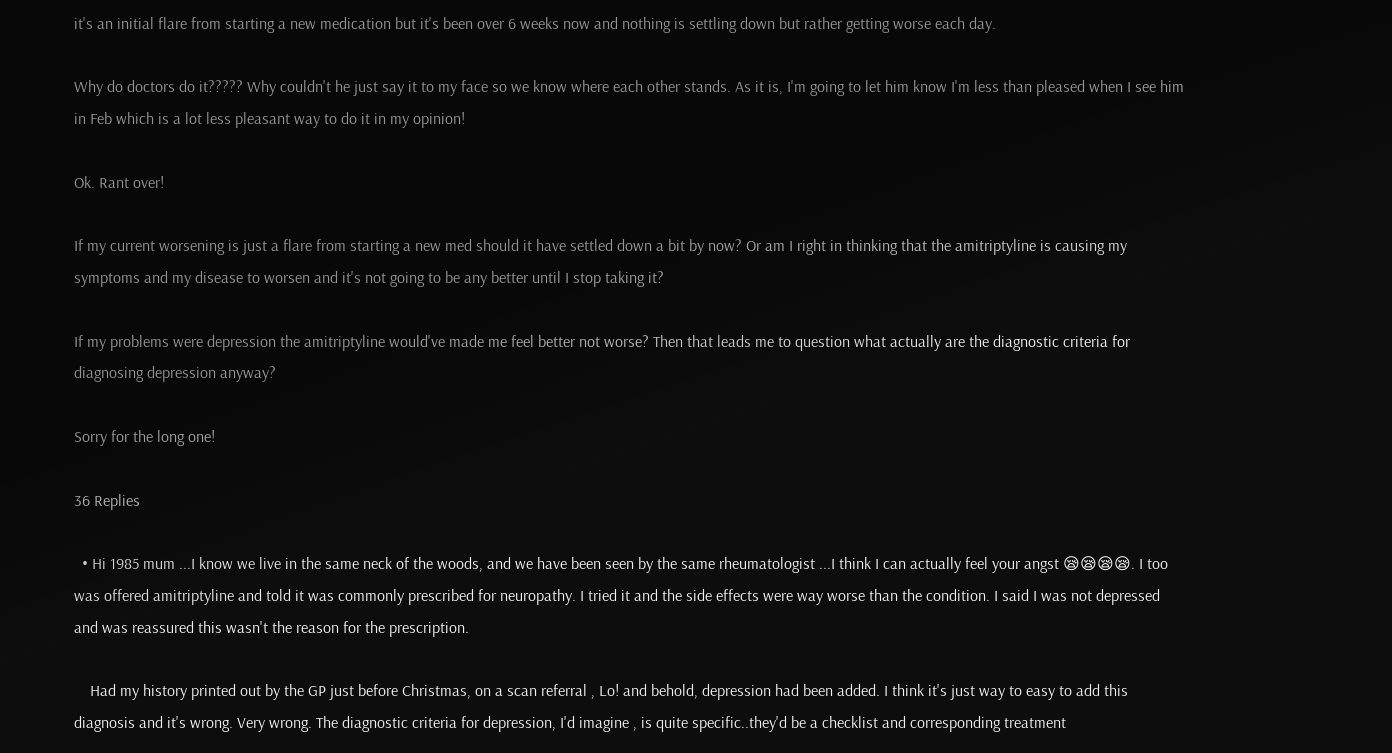it's an initial flare from starting a new medication but it's been over 6 weeks now and nothing is settling down but rather getting worse each day.

Why do doctors do it????? Why couldn't he just say it to my face so we know where each other stands. As it is, I'm going to let him know I'm less than pleased when I see him in Feb which is a lot less pleasant way to do it in my opinion!

Ok. Rant over!

If my current worsening is just a flare from starting a new med should it have settled down a bit by now? Or am I right in thinking that the amitriptyline is causing my symptoms and my disease to worsen and it's not going to be any better until I stop taking it?

If my problems were depression the amitriptyline would've made me feel better not worse? Then that leads me to question what actually are the diagnostic criteria for diagnosing depression anyway?

Sorry for the long one!

36 Replies

  • Hi 1985 mum ...I know we live in the same neck of the woods, and we have been seen by the same rheumatologist ...I think I can actually feel your angst 😪😪😪😪. I too was offered amitriptyline and told it was commonly prescribed for neuropathy. I tried it and the side effects were way worse than the condition. I said I was not depressed and was reassured this wasn't the reason for the prescription.

    Had my history printed out by the GP just before Christmas, on a scan referral , Lo! and behold, depression had been added. I think it's just way to easy to add this diagnosis and it's wrong. Very wrong. The diagnostic criteria for depression, I'd imagine , is quite specific..they'd be a checklist and corresponding treatment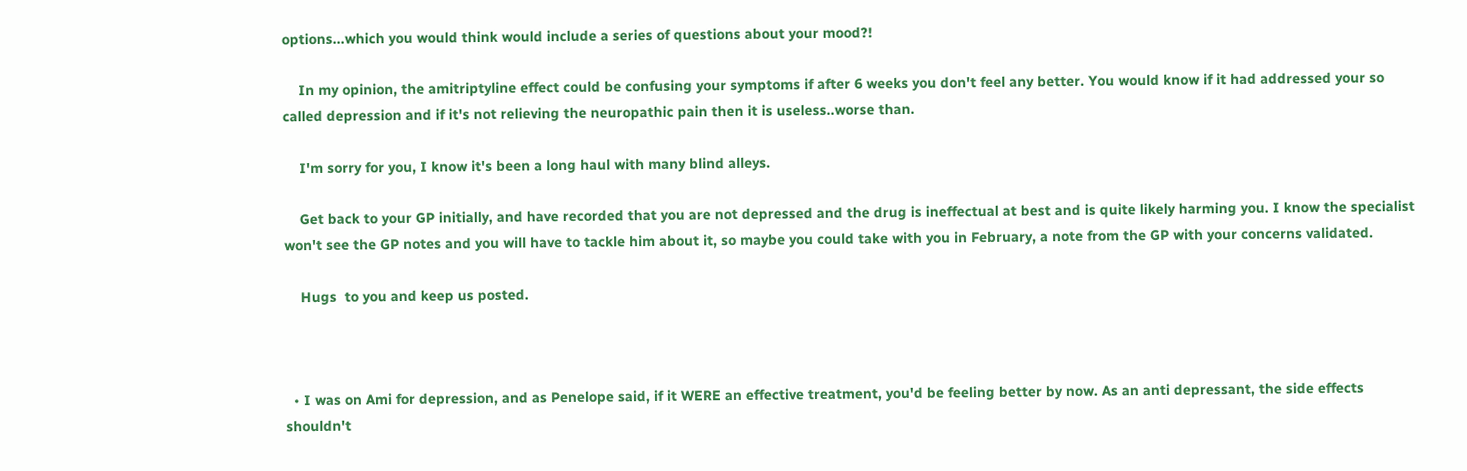options...which you would think would include a series of questions about your mood?!

    In my opinion, the amitriptyline effect could be confusing your symptoms if after 6 weeks you don't feel any better. You would know if it had addressed your so called depression and if it's not relieving the neuropathic pain then it is useless..worse than.

    I'm sorry for you, I know it's been a long haul with many blind alleys.

    Get back to your GP initially, and have recorded that you are not depressed and the drug is ineffectual at best and is quite likely harming you. I know the specialist won't see the GP notes and you will have to tackle him about it, so maybe you could take with you in February, a note from the GP with your concerns validated.

    Hugs  to you and keep us posted.



  • I was on Ami for depression, and as Penelope said, if it WERE an effective treatment, you'd be feeling better by now. As an anti depressant, the side effects shouldn't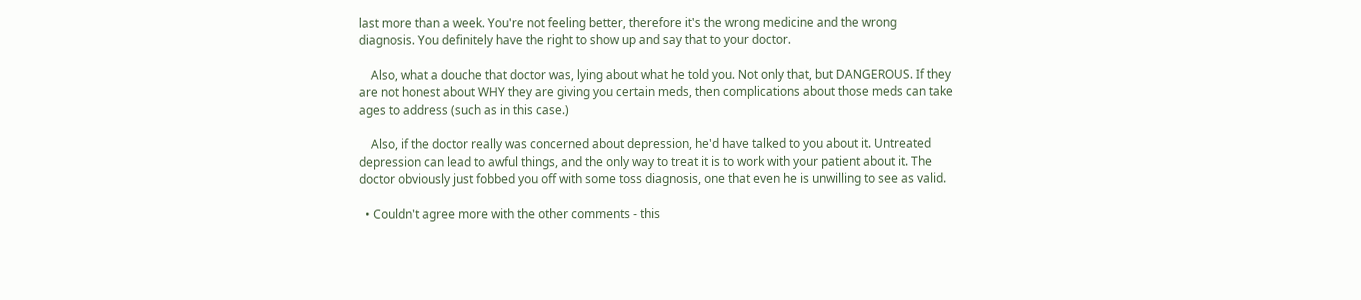last more than a week. You're not feeling better, therefore it's the wrong medicine and the wrong diagnosis. You definitely have the right to show up and say that to your doctor.

    Also, what a douche that doctor was, lying about what he told you. Not only that, but DANGEROUS. If they are not honest about WHY they are giving you certain meds, then complications about those meds can take ages to address (such as in this case.)

    Also, if the doctor really was concerned about depression, he'd have talked to you about it. Untreated depression can lead to awful things, and the only way to treat it is to work with your patient about it. The doctor obviously just fobbed you off with some toss diagnosis, one that even he is unwilling to see as valid.

  • Couldn't agree more with the other comments - this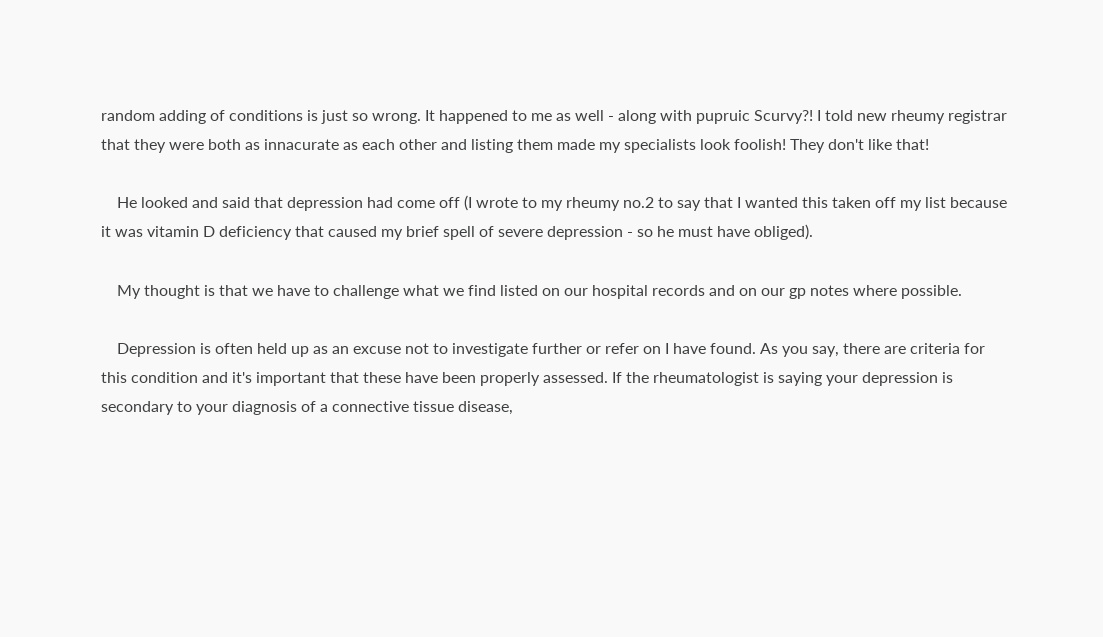random adding of conditions is just so wrong. It happened to me as well - along with pupruic Scurvy?! I told new rheumy registrar that they were both as innacurate as each other and listing them made my specialists look foolish! They don't like that!

    He looked and said that depression had come off (I wrote to my rheumy no.2 to say that I wanted this taken off my list because it was vitamin D deficiency that caused my brief spell of severe depression - so he must have obliged).

    My thought is that we have to challenge what we find listed on our hospital records and on our gp notes where possible.

    Depression is often held up as an excuse not to investigate further or refer on I have found. As you say, there are criteria for this condition and it's important that these have been properly assessed. If the rheumatologist is saying your depression is secondary to your diagnosis of a connective tissue disease,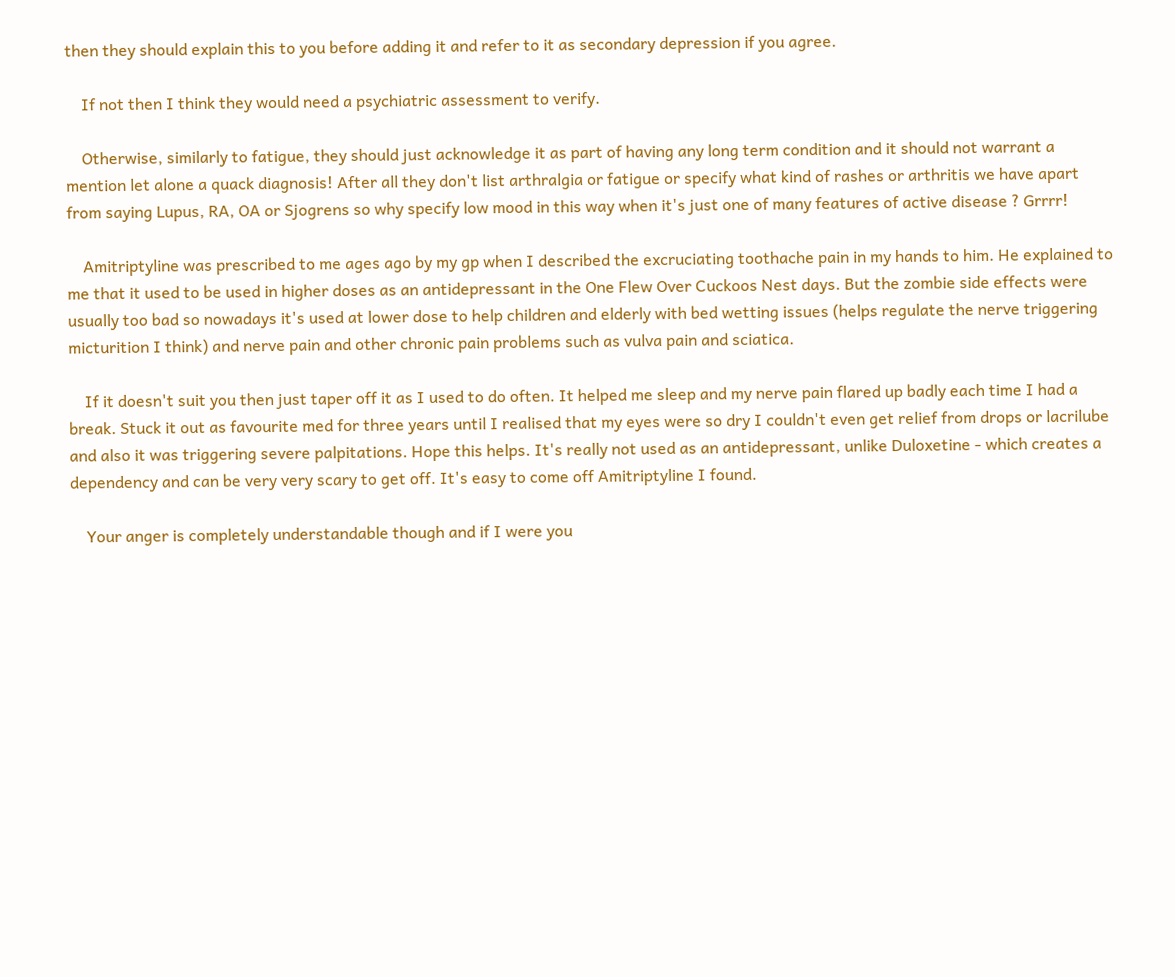then they should explain this to you before adding it and refer to it as secondary depression if you agree.

    If not then I think they would need a psychiatric assessment to verify.

    Otherwise, similarly to fatigue, they should just acknowledge it as part of having any long term condition and it should not warrant a mention let alone a quack diagnosis! After all they don't list arthralgia or fatigue or specify what kind of rashes or arthritis we have apart from saying Lupus, RA, OA or Sjogrens so why specify low mood in this way when it's just one of many features of active disease ? Grrrr!

    Amitriptyline was prescribed to me ages ago by my gp when I described the excruciating toothache pain in my hands to him. He explained to me that it used to be used in higher doses as an antidepressant in the One Flew Over Cuckoos Nest days. But the zombie side effects were usually too bad so nowadays it's used at lower dose to help children and elderly with bed wetting issues (helps regulate the nerve triggering micturition I think) and nerve pain and other chronic pain problems such as vulva pain and sciatica.

    If it doesn't suit you then just taper off it as I used to do often. It helped me sleep and my nerve pain flared up badly each time I had a break. Stuck it out as favourite med for three years until I realised that my eyes were so dry I couldn't even get relief from drops or lacrilube and also it was triggering severe palpitations. Hope this helps. It's really not used as an antidepressant, unlike Duloxetine - which creates a dependency and can be very very scary to get off. It's easy to come off Amitriptyline I found.

    Your anger is completely understandable though and if I were you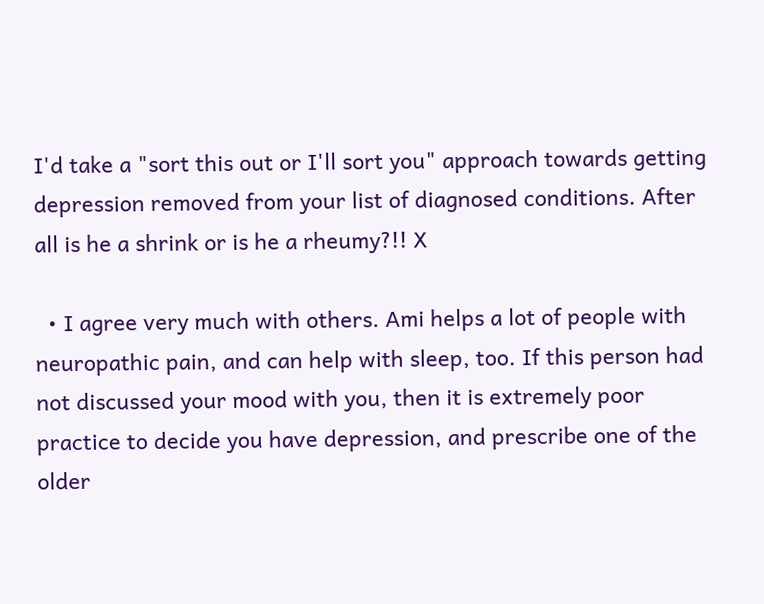I'd take a "sort this out or I'll sort you" approach towards getting depression removed from your list of diagnosed conditions. After all is he a shrink or is he a rheumy?!! X

  • I agree very much with others. Ami helps a lot of people with neuropathic pain, and can help with sleep, too. If this person had not discussed your mood with you, then it is extremely poor practice to decide you have depression, and prescribe one of the older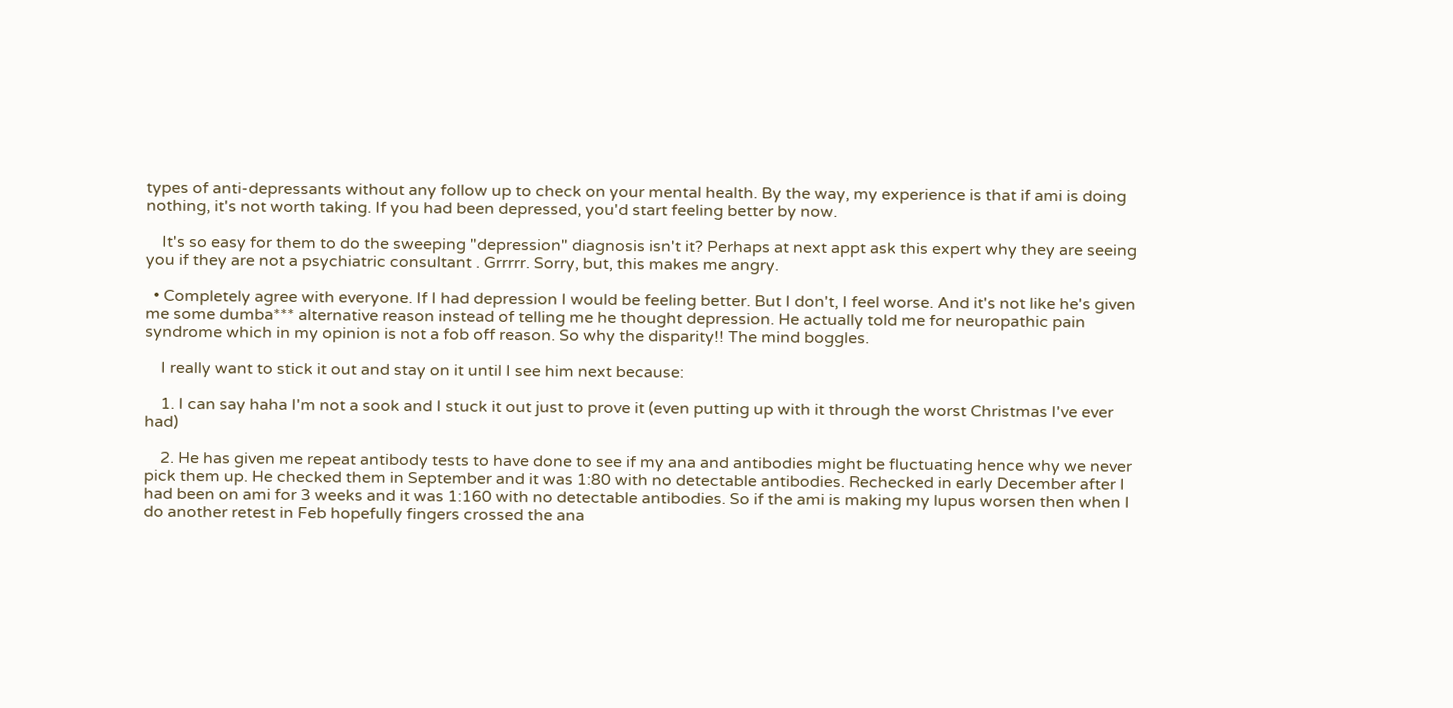types of anti-depressants without any follow up to check on your mental health. By the way, my experience is that if ami is doing nothing, it's not worth taking. If you had been depressed, you'd start feeling better by now.

    It's so easy for them to do the sweeping "depression" diagnosis isn't it? Perhaps at next appt ask this expert why they are seeing you if they are not a psychiatric consultant . Grrrrr. Sorry, but, this makes me angry.

  • Completely agree with everyone. If I had depression I would be feeling better. But I don't, I feel worse. And it's not like he's given me some dumba*** alternative reason instead of telling me he thought depression. He actually told me for neuropathic pain syndrome which in my opinion is not a fob off reason. So why the disparity!! The mind boggles.

    I really want to stick it out and stay on it until I see him next because:

    1. I can say haha I'm not a sook and I stuck it out just to prove it (even putting up with it through the worst Christmas I've ever had)

    2. He has given me repeat antibody tests to have done to see if my ana and antibodies might be fluctuating hence why we never pick them up. He checked them in September and it was 1:80 with no detectable antibodies. Rechecked in early December after I had been on ami for 3 weeks and it was 1:160 with no detectable antibodies. So if the ami is making my lupus worsen then when I do another retest in Feb hopefully fingers crossed the ana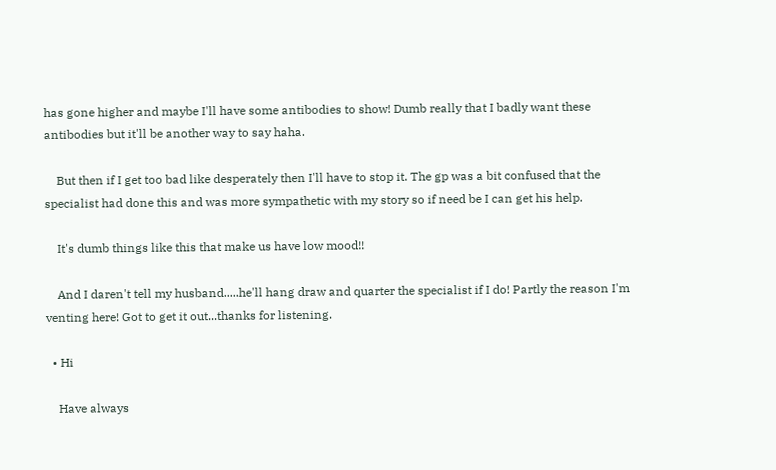has gone higher and maybe I'll have some antibodies to show! Dumb really that I badly want these antibodies but it'll be another way to say haha.

    But then if I get too bad like desperately then I'll have to stop it. The gp was a bit confused that the specialist had done this and was more sympathetic with my story so if need be I can get his help.

    It's dumb things like this that make us have low mood!!

    And I daren't tell my husband.....he'll hang draw and quarter the specialist if I do! Partly the reason I'm venting here! Got to get it out...thanks for listening.

  • Hi

    Have always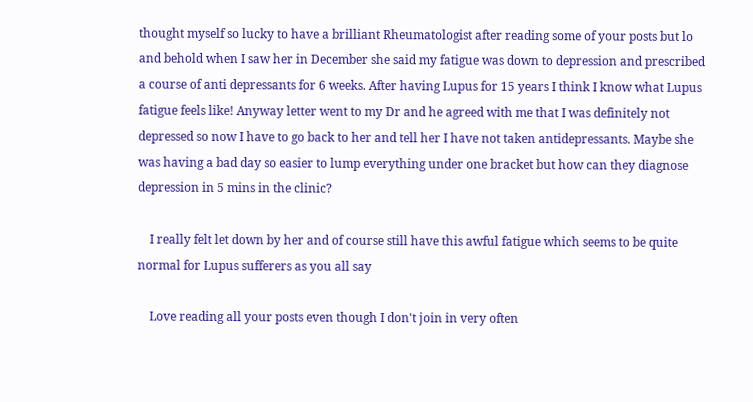thought myself so lucky to have a brilliant Rheumatologist after reading some of your posts but lo and behold when I saw her in December she said my fatigue was down to depression and prescribed a course of anti depressants for 6 weeks. After having Lupus for 15 years I think I know what Lupus fatigue feels like! Anyway letter went to my Dr and he agreed with me that I was definitely not depressed so now I have to go back to her and tell her I have not taken antidepressants. Maybe she was having a bad day so easier to lump everything under one bracket but how can they diagnose depression in 5 mins in the clinic?

    I really felt let down by her and of course still have this awful fatigue which seems to be quite normal for Lupus sufferers as you all say

    Love reading all your posts even though I don't join in very often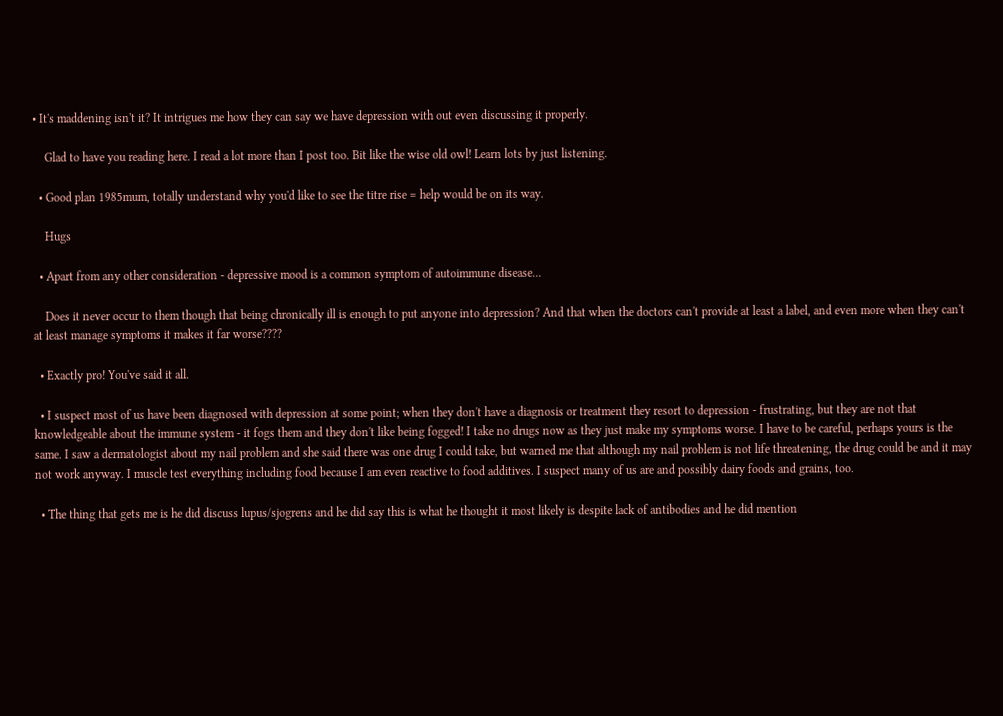• It's maddening isn't it? It intrigues me how they can say we have depression with out even discussing it properly.

    Glad to have you reading here. I read a lot more than I post too. Bit like the wise old owl! Learn lots by just listening.

  • Good plan 1985mum, totally understand why you'd like to see the titre rise = help would be on its way.

    Hugs

  • Apart from any other consideration - depressive mood is a common symptom of autoimmune disease...

    Does it never occur to them though that being chronically ill is enough to put anyone into depression? And that when the doctors can't provide at least a label, and even more when they can't at least manage symptoms it makes it far worse????

  • Exactly pro! You've said it all.

  • I suspect most of us have been diagnosed with depression at some point; when they don't have a diagnosis or treatment they resort to depression - frustrating, but they are not that knowledgeable about the immune system - it fogs them and they don't like being fogged! I take no drugs now as they just make my symptoms worse. I have to be careful, perhaps yours is the same. I saw a dermatologist about my nail problem and she said there was one drug I could take, but warned me that although my nail problem is not life threatening, the drug could be and it may not work anyway. I muscle test everything including food because I am even reactive to food additives. I suspect many of us are and possibly dairy foods and grains, too.

  • The thing that gets me is he did discuss lupus/sjogrens and he did say this is what he thought it most likely is despite lack of antibodies and he did mention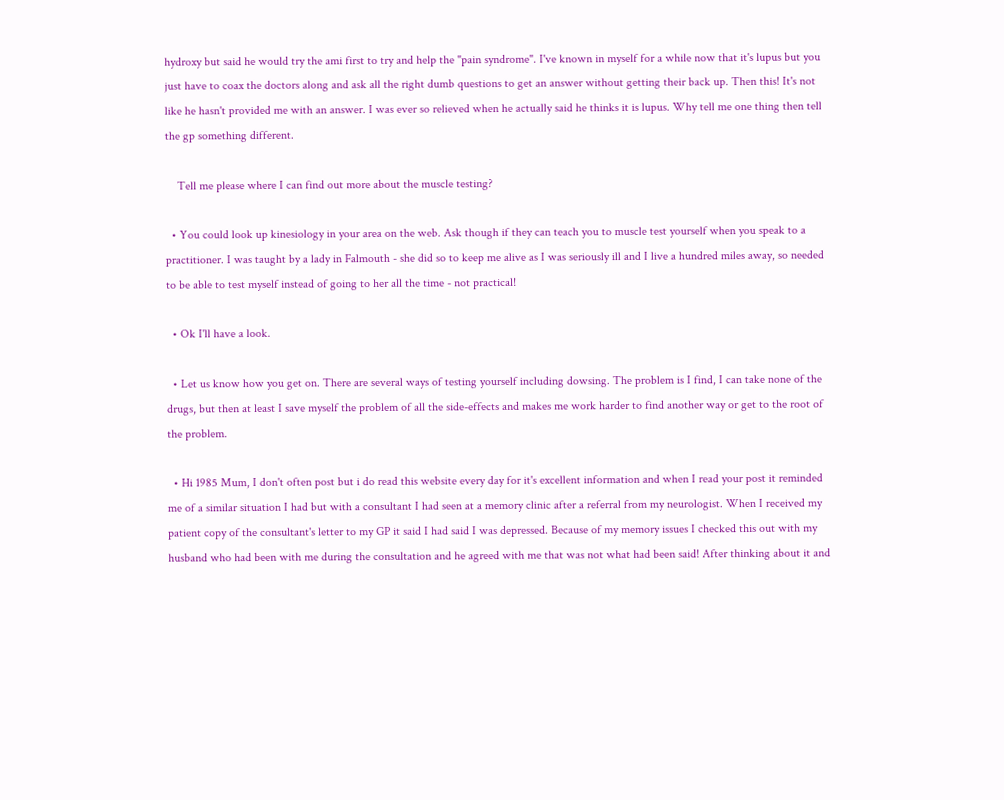hydroxy but said he would try the ami first to try and help the "pain syndrome". I've known in myself for a while now that it's lupus but you just have to coax the doctors along and ask all the right dumb questions to get an answer without getting their back up. Then this! It's not like he hasn't provided me with an answer. I was ever so relieved when he actually said he thinks it is lupus. Why tell me one thing then tell the gp something different.

    Tell me please where I can find out more about the muscle testing?

  • You could look up kinesiology in your area on the web. Ask though if they can teach you to muscle test yourself when you speak to a practitioner. I was taught by a lady in Falmouth - she did so to keep me alive as I was seriously ill and I live a hundred miles away, so needed to be able to test myself instead of going to her all the time - not practical!

  • Ok I'll have a look.

  • Let us know how you get on. There are several ways of testing yourself including dowsing. The problem is I find, I can take none of the drugs, but then at least I save myself the problem of all the side-effects and makes me work harder to find another way or get to the root of the problem.

  • Hi 1985 Mum, I don't often post but i do read this website every day for it's excellent information and when I read your post it reminded me of a similar situation I had but with a consultant I had seen at a memory clinic after a referral from my neurologist. When I received my patient copy of the consultant's letter to my GP it said I had said I was depressed. Because of my memory issues I checked this out with my husband who had been with me during the consultation and he agreed with me that was not what had been said! After thinking about it and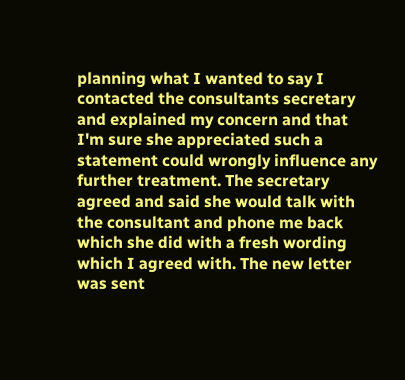planning what I wanted to say I contacted the consultants secretary and explained my concern and that I'm sure she appreciated such a statement could wrongly influence any further treatment. The secretary agreed and said she would talk with the consultant and phone me back which she did with a fresh wording which I agreed with. The new letter was sent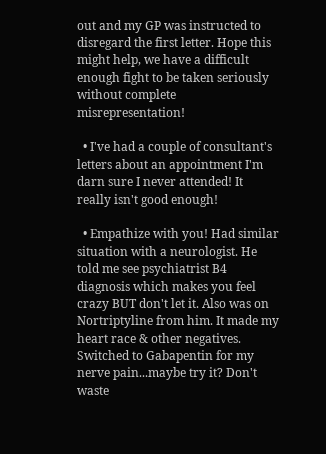out and my GP was instructed to disregard the first letter. Hope this might help, we have a difficult enough fight to be taken seriously without complete misrepresentation!

  • I've had a couple of consultant's letters about an appointment I'm darn sure I never attended! It really isn't good enough!

  • Empathize with you! Had similar situation with a neurologist. He told me see psychiatrist B4 diagnosis which makes you feel crazy BUT don't let it. Also was on Nortriptyline from him. It made my heart race & other negatives. Switched to Gabapentin for my nerve pain...maybe try it? Don't waste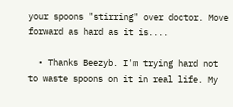your spoons "stirring" over doctor. Move forward as hard as it is....

  • Thanks Beezyb. I'm trying hard not to waste spoons on it in real life. My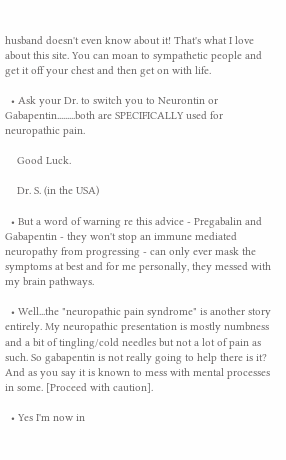husband doesn't even know about it! That's what I love about this site. You can moan to sympathetic people and get it off your chest and then get on with life.

  • Ask your Dr. to switch you to Neurontin or Gabapentin.........both are SPECIFICALLY used for neuropathic pain.

    Good Luck.

    Dr. S. (in the USA)

  • But a word of warning re this advice - Pregabalin and Gabapentin - they won't stop an immune mediated neuropathy from progressing - can only ever mask the symptoms at best and for me personally, they messed with my brain pathways.

  • Well...the "neuropathic pain syndrome" is another story entirely. My neuropathic presentation is mostly numbness and a bit of tingling/cold needles but not a lot of pain as such. So gabapentin is not really going to help there is it? And as you say it is known to mess with mental processes in some. [Proceed with caution].

  • Yes I'm now in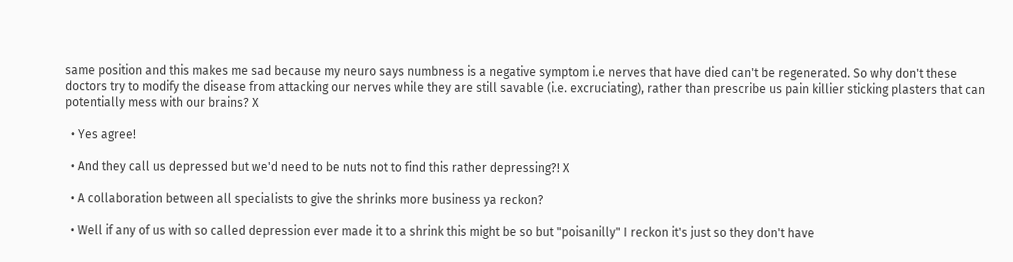same position and this makes me sad because my neuro says numbness is a negative symptom i.e nerves that have died can't be regenerated. So why don't these doctors try to modify the disease from attacking our nerves while they are still savable (i.e. excruciating), rather than prescribe us pain killier sticking plasters that can potentially mess with our brains? X

  • Yes agree!

  • And they call us depressed but we'd need to be nuts not to find this rather depressing?! X

  • A collaboration between all specialists to give the shrinks more business ya reckon?

  • Well if any of us with so called depression ever made it to a shrink this might be so but "poisanilly" I reckon it's just so they don't have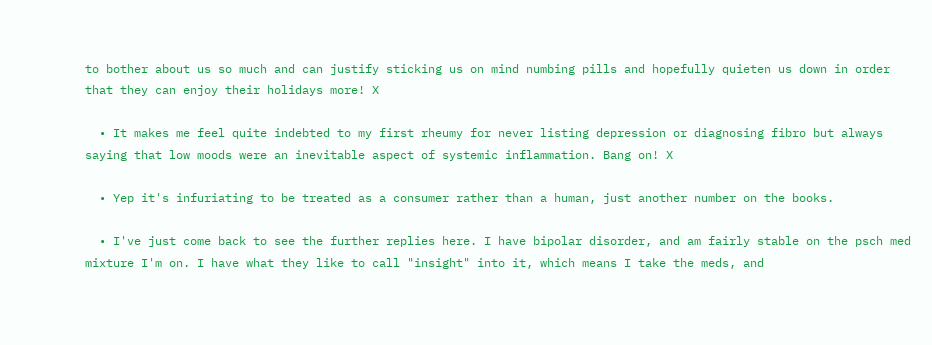to bother about us so much and can justify sticking us on mind numbing pills and hopefully quieten us down in order that they can enjoy their holidays more! X

  • It makes me feel quite indebted to my first rheumy for never listing depression or diagnosing fibro but always saying that low moods were an inevitable aspect of systemic inflammation. Bang on! X

  • Yep it's infuriating to be treated as a consumer rather than a human, just another number on the books.

  • I've just come back to see the further replies here. I have bipolar disorder, and am fairly stable on the psch med mixture I'm on. I have what they like to call "insight" into it, which means I take the meds, and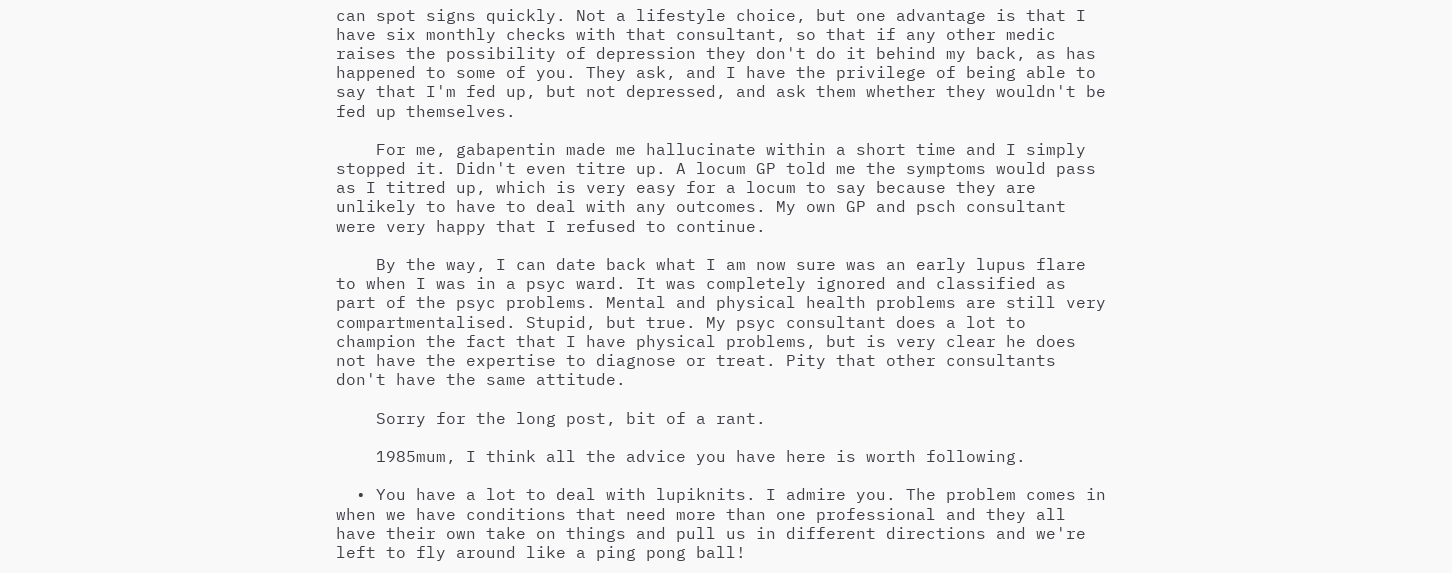can spot signs quickly. Not a lifestyle choice, but one advantage is that I have six monthly checks with that consultant, so that if any other medic raises the possibility of depression they don't do it behind my back, as has happened to some of you. They ask, and I have the privilege of being able to say that I'm fed up, but not depressed, and ask them whether they wouldn't be fed up themselves.

    For me, gabapentin made me hallucinate within a short time and I simply stopped it. Didn't even titre up. A locum GP told me the symptoms would pass as I titred up, which is very easy for a locum to say because they are unlikely to have to deal with any outcomes. My own GP and psch consultant were very happy that I refused to continue.

    By the way, I can date back what I am now sure was an early lupus flare to when I was in a psyc ward. It was completely ignored and classified as part of the psyc problems. Mental and physical health problems are still very compartmentalised. Stupid, but true. My psyc consultant does a lot to champion the fact that I have physical problems, but is very clear he does not have the expertise to diagnose or treat. Pity that other consultants don't have the same attitude.

    Sorry for the long post, bit of a rant.

    1985mum, I think all the advice you have here is worth following.

  • You have a lot to deal with lupiknits. I admire you. The problem comes in when we have conditions that need more than one professional and they all have their own take on things and pull us in different directions and we're left to fly around like a ping pong ball!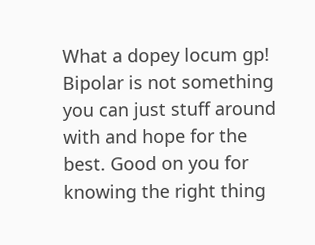What a dopey locum gp! Bipolar is not something you can just stuff around with and hope for the best. Good on you for knowing the right thing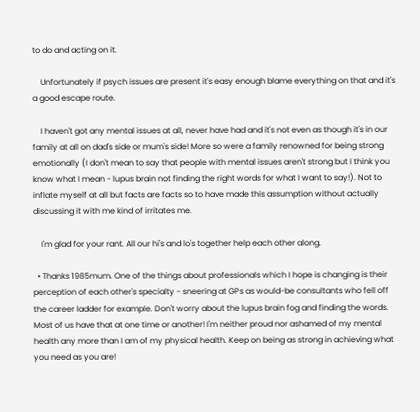to do and acting on it.

    Unfortunately if psych issues are present it's easy enough blame everything on that and it's a good escape route.

    I haven't got any mental issues at all, never have had and it's not even as though it's in our family at all on dad's side or mum's side! More so were a family renowned for being strong emotionally (I don't mean to say that people with mental issues aren't strong but I think you know what I mean - lupus brain not finding the right words for what I want to say!). Not to inflate myself at all but facts are facts so to have made this assumption without actually discussing it with me kind of irritates me.

    I'm glad for your rant. All our hi's and lo's together help each other along.

  • Thanks 1985mum. One of the things about professionals which I hope is changing is their perception of each other's specialty - sneering at GPs as would-be consultants who fell off the career ladder for example. Don't worry about the lupus brain fog and finding the words. Most of us have that at one time or another! I'm neither proud nor ashamed of my mental health any more than I am of my physical health. Keep on being as strong in achieving what you need as you are!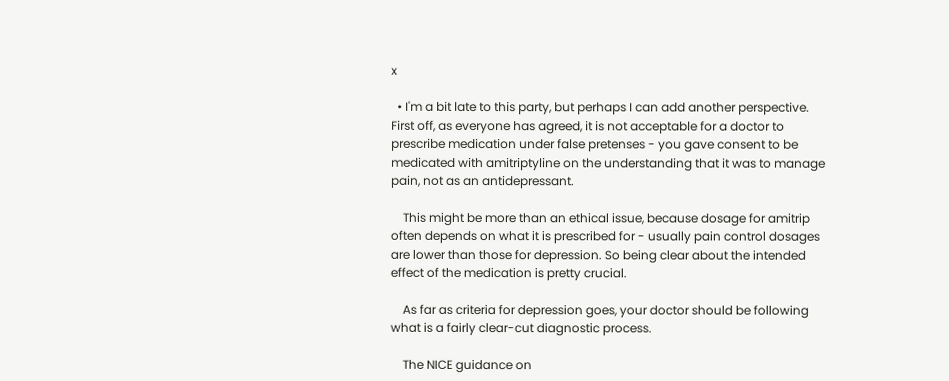x

  • I'm a bit late to this party, but perhaps I can add another perspective. First off, as everyone has agreed, it is not acceptable for a doctor to prescribe medication under false pretenses - you gave consent to be medicated with amitriptyline on the understanding that it was to manage pain, not as an antidepressant.

    This might be more than an ethical issue, because dosage for amitrip often depends on what it is prescribed for - usually pain control dosages are lower than those for depression. So being clear about the intended effect of the medication is pretty crucial.

    As far as criteria for depression goes, your doctor should be following what is a fairly clear-cut diagnostic process.

    The NICE guidance on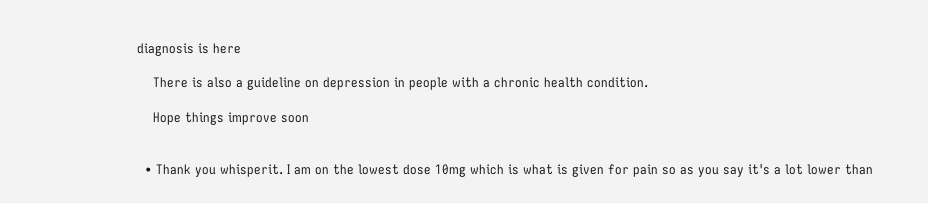diagnosis is here

    There is also a guideline on depression in people with a chronic health condition.

    Hope things improve soon


  • Thank you whisperit. I am on the lowest dose 10mg which is what is given for pain so as you say it's a lot lower than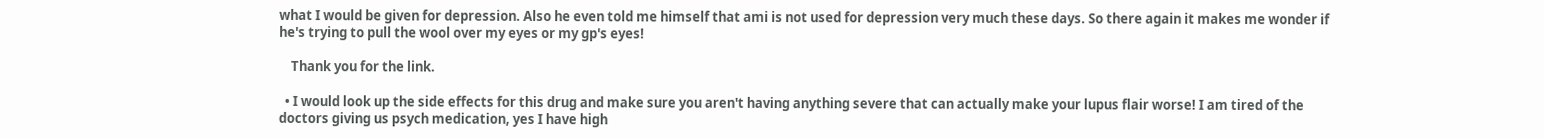what I would be given for depression. Also he even told me himself that ami is not used for depression very much these days. So there again it makes me wonder if he's trying to pull the wool over my eyes or my gp's eyes!

    Thank you for the link.

  • I would look up the side effects for this drug and make sure you aren't having anything severe that can actually make your lupus flair worse! I am tired of the doctors giving us psych medication, yes I have high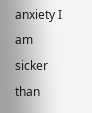anxiety I am sicker than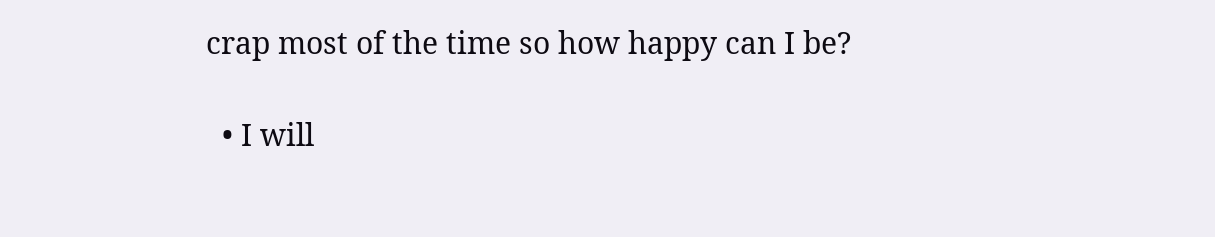crap most of the time so how happy can I be?

  • I will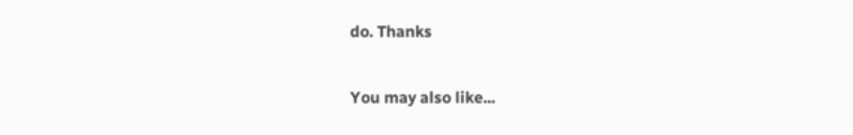do. Thanks

You may also like...